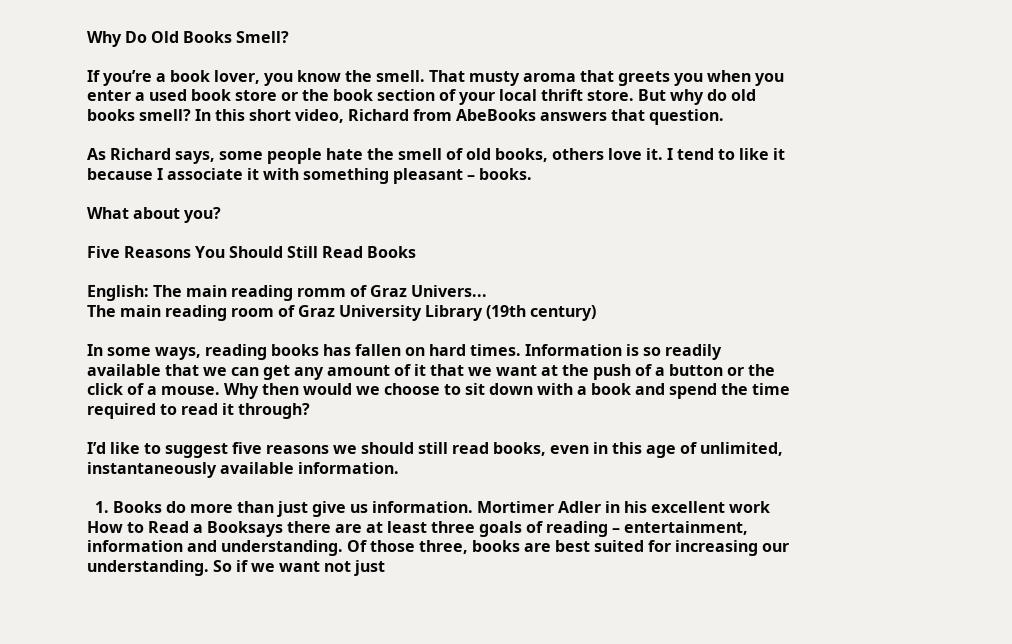Why Do Old Books Smell?

If you’re a book lover, you know the smell. That musty aroma that greets you when you enter a used book store or the book section of your local thrift store. But why do old books smell? In this short video, Richard from AbeBooks answers that question.

As Richard says, some people hate the smell of old books, others love it. I tend to like it because I associate it with something pleasant – books.

What about you?

Five Reasons You Should Still Read Books

English: The main reading romm of Graz Univers...
The main reading room of Graz University Library (19th century)

In some ways, reading books has fallen on hard times. Information is so readily available that we can get any amount of it that we want at the push of a button or the click of a mouse. Why then would we choose to sit down with a book and spend the time required to read it through?

I’d like to suggest five reasons we should still read books, even in this age of unlimited, instantaneously available information.

  1. Books do more than just give us information. Mortimer Adler in his excellent work How to Read a Booksays there are at least three goals of reading – entertainment, information and understanding. Of those three, books are best suited for increasing our understanding. So if we want not just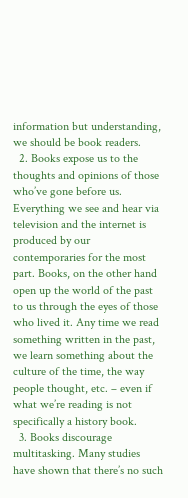information but understanding, we should be book readers.
  2. Books expose us to the thoughts and opinions of those who’ve gone before us. Everything we see and hear via television and the internet is produced by our contemporaries for the most part. Books, on the other hand open up the world of the past to us through the eyes of those who lived it. Any time we read something written in the past, we learn something about the culture of the time, the way people thought, etc. – even if what we’re reading is not specifically a history book.
  3. Books discourage multitasking. Many studies have shown that there’s no such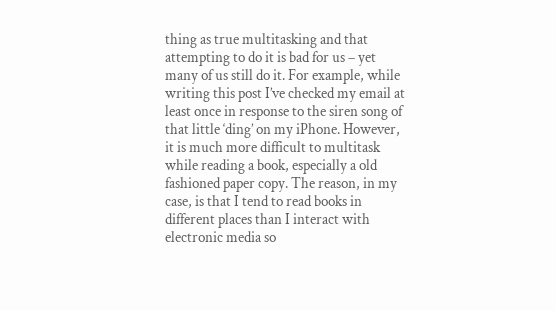thing as true multitasking and that attempting to do it is bad for us – yet many of us still do it. For example, while writing this post I’ve checked my email at least once in response to the siren song of that little ‘ding’ on my iPhone. However, it is much more difficult to multitask while reading a book, especially a old fashioned paper copy. The reason, in my case, is that I tend to read books in different places than I interact with electronic media so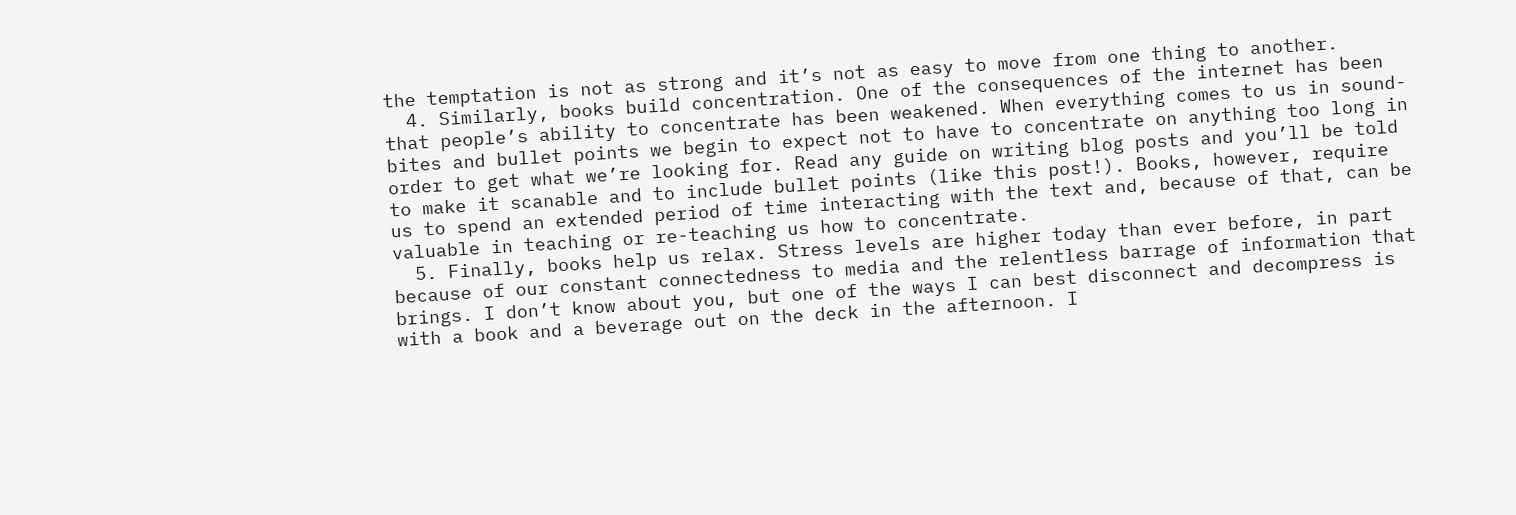the temptation is not as strong and it’s not as easy to move from one thing to another.
  4. Similarly, books build concentration. One of the consequences of the internet has been that people’s ability to concentrate has been weakened. When everything comes to us in sound-bites and bullet points we begin to expect not to have to concentrate on anything too long in order to get what we’re looking for. Read any guide on writing blog posts and you’ll be told to make it scanable and to include bullet points (like this post!). Books, however, require us to spend an extended period of time interacting with the text and, because of that, can be valuable in teaching or re-teaching us how to concentrate.
  5. Finally, books help us relax. Stress levels are higher today than ever before, in part because of our constant connectedness to media and the relentless barrage of information that brings. I don’t know about you, but one of the ways I can best disconnect and decompress is with a book and a beverage out on the deck in the afternoon. I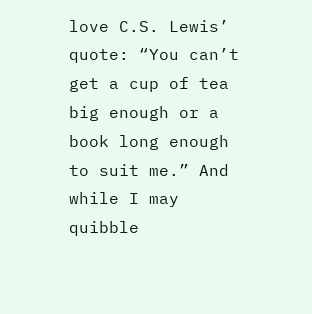love C.S. Lewis’ quote: “You can’t get a cup of tea big enough or a book long enough to suit me.” And while I may quibble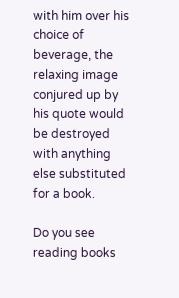with him over his choice of beverage, the relaxing image conjured up by his quote would be destroyed with anything else substituted for a book.

Do you see reading books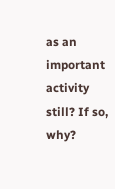as an important activity still? If so, why?